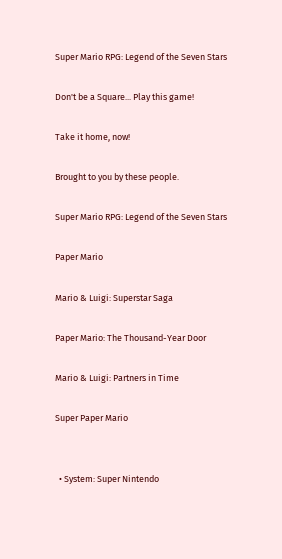Super Mario RPG: Legend of the Seven Stars

Don't be a Square... Play this game!

Take it home, now!

Brought to you by these people.

Super Mario RPG: Legend of the Seven Stars

Paper Mario

Mario & Luigi: Superstar Saga

Paper Mario: The Thousand-Year Door

Mario & Luigi: Partners in Time

Super Paper Mario


  • System: Super Nintendo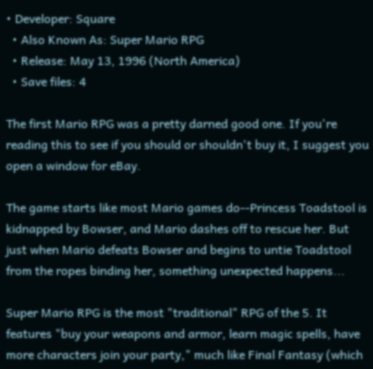• Developer: Square
  • Also Known As: Super Mario RPG
  • Release: May 13, 1996 (North America)
  • Save files: 4

The first Mario RPG was a pretty darned good one. If you're reading this to see if you should or shouldn't buy it, I suggest you open a window for eBay.

The game starts like most Mario games do--Princess Toadstool is kidnapped by Bowser, and Mario dashes off to rescue her. But just when Mario defeats Bowser and begins to untie Toadstool from the ropes binding her, something unexpected happens...

Super Mario RPG is the most "traditional" RPG of the 5. It features "buy your weapons and armor, learn magic spells, have more characters join your party," much like Final Fantasy (which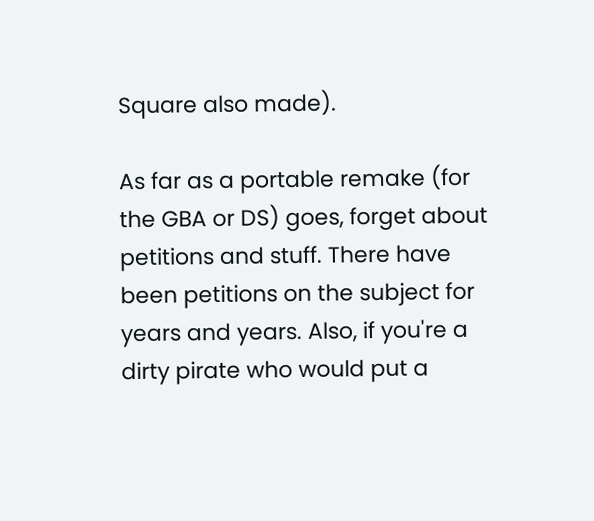Square also made).

As far as a portable remake (for the GBA or DS) goes, forget about petitions and stuff. There have been petitions on the subject for years and years. Also, if you're a dirty pirate who would put a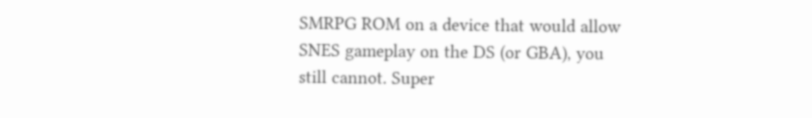SMRPG ROM on a device that would allow SNES gameplay on the DS (or GBA), you still cannot. Super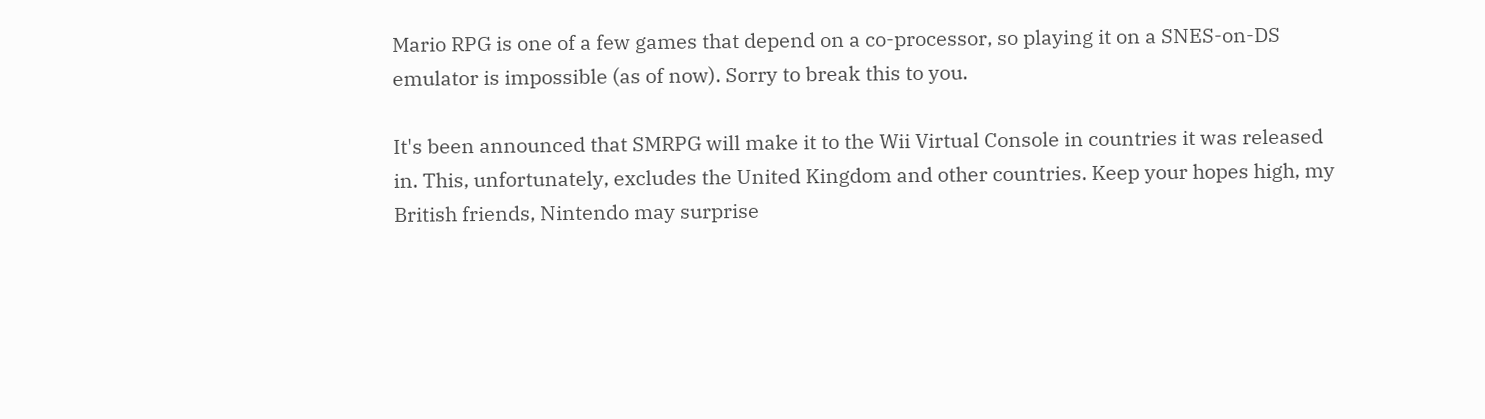Mario RPG is one of a few games that depend on a co-processor, so playing it on a SNES-on-DS emulator is impossible (as of now). Sorry to break this to you.

It's been announced that SMRPG will make it to the Wii Virtual Console in countries it was released in. This, unfortunately, excludes the United Kingdom and other countries. Keep your hopes high, my British friends, Nintendo may surprise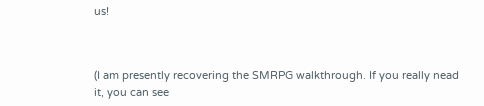us!



(I am presently recovering the SMRPG walkthrough. If you really nead it, you can see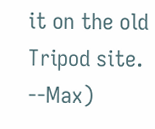it on the old Tripod site. --Max)